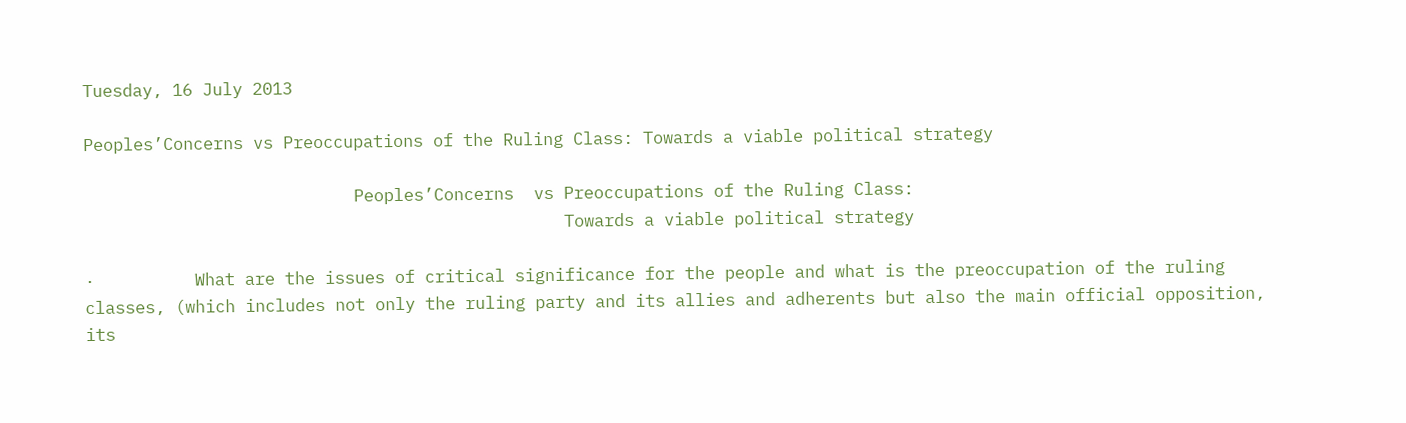Tuesday, 16 July 2013

Peoples’Concerns vs Preoccupations of the Ruling Class: Towards a viable political strategy

                           Peoples’Concerns  vs Preoccupations of the Ruling Class:
                                                Towards a viable political strategy

·          What are the issues of critical significance for the people and what is the preoccupation of the ruling classes, (which includes not only the ruling party and its allies and adherents but also the main official opposition, its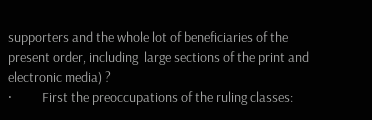supporters and the whole lot of beneficiaries of the present order, including  large sections of the print and electronic media) ?
·          First the preoccupations of the ruling classes: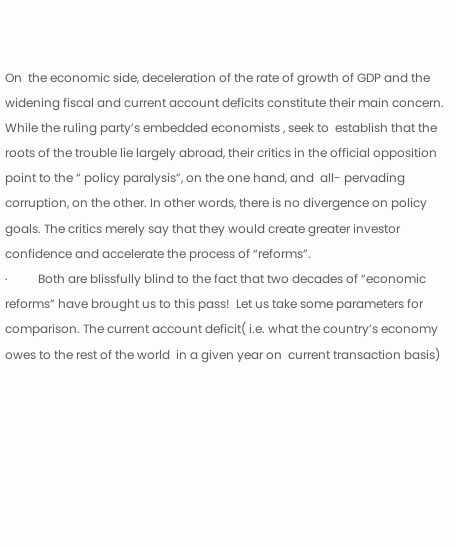On  the economic side, deceleration of the rate of growth of GDP and the widening fiscal and current account deficits constitute their main concern. While the ruling party’s embedded economists , seek to  establish that the roots of the trouble lie largely abroad, their critics in the official opposition  point to the “ policy paralysis”, on the one hand, and  all- pervading corruption, on the other. In other words, there is no divergence on policy goals. The critics merely say that they would create greater investor confidence and accelerate the process of “reforms”.
·          Both are blissfully blind to the fact that two decades of “economic reforms” have brought us to this pass!  Let us take some parameters for comparison. The current account deficit( i.e. what the country’s economy owes to the rest of the world  in a given year on  current transaction basis)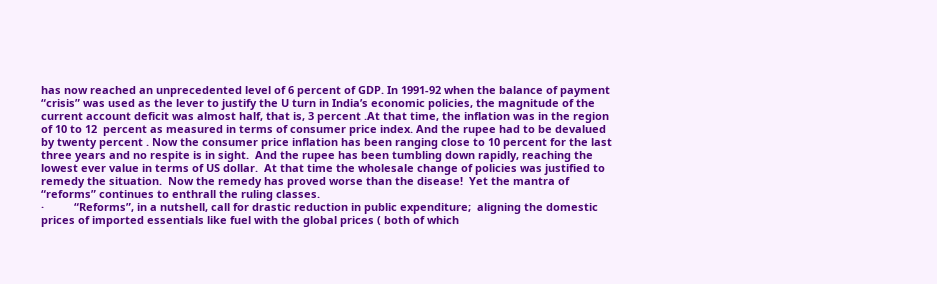has now reached an unprecedented level of 6 percent of GDP. In 1991-92 when the balance of payment “crisis” was used as the lever to justify the U turn in India’s economic policies, the magnitude of the current account deficit was almost half, that is, 3 percent .At that time, the inflation was in the region of 10 to 12  percent as measured in terms of consumer price index. And the rupee had to be devalued by twenty percent . Now the consumer price inflation has been ranging close to 10 percent for the last three years and no respite is in sight.  And the rupee has been tumbling down rapidly, reaching the lowest ever value in terms of US dollar.  At that time the wholesale change of policies was justified to remedy the situation.  Now the remedy has proved worse than the disease!  Yet the mantra of “reforms” continues to enthrall the ruling classes.
·          “Reforms”, in a nutshell, call for drastic reduction in public expenditure;  aligning the domestic prices of imported essentials like fuel with the global prices ( both of which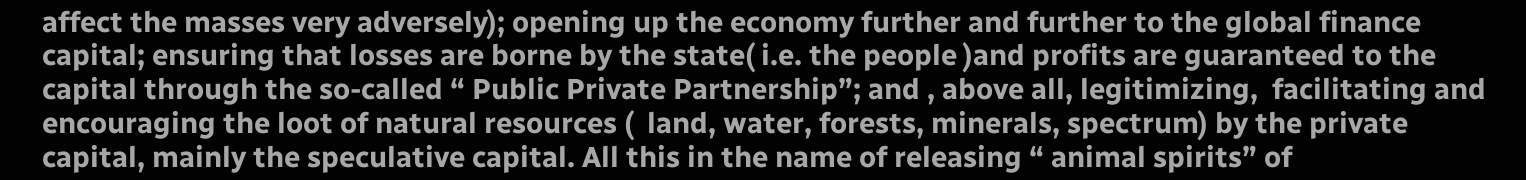affect the masses very adversely); opening up the economy further and further to the global finance capital; ensuring that losses are borne by the state( i.e. the people )and profits are guaranteed to the capital through the so-called “ Public Private Partnership”; and , above all, legitimizing,  facilitating and encouraging the loot of natural resources (  land, water, forests, minerals, spectrum) by the private capital, mainly the speculative capital. All this in the name of releasing “ animal spirits” of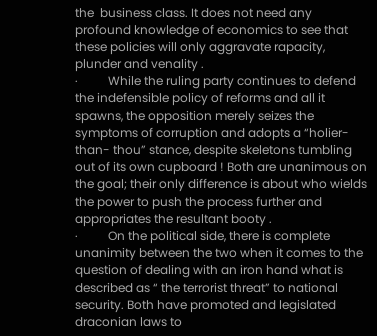the  business class. It does not need any profound knowledge of economics to see that these policies will only aggravate rapacity, plunder and venality .
·          While the ruling party continues to defend the indefensible policy of reforms and all it spawns, the opposition merely seizes the symptoms of corruption and adopts a “holier- than- thou” stance, despite skeletons tumbling out of its own cupboard ! Both are unanimous on the goal; their only difference is about who wields the power to push the process further and appropriates the resultant booty .
·          On the political side, there is complete unanimity between the two when it comes to the question of dealing with an iron hand what is described as “ the terrorist threat” to national security. Both have promoted and legislated draconian laws to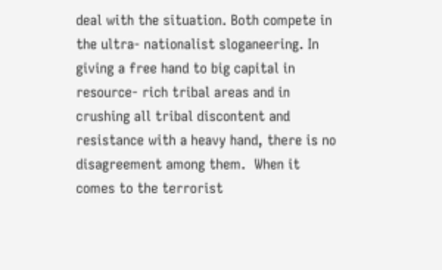deal with the situation. Both compete in the ultra- nationalist sloganeering. In giving a free hand to big capital in resource- rich tribal areas and in crushing all tribal discontent and resistance with a heavy hand, there is no disagreement among them.  When it comes to the terrorist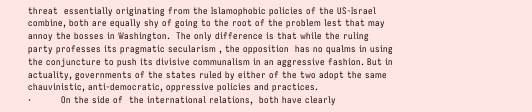threat  essentially originating from the Islamophobic policies of the US-Israel combine, both are equally shy of going to the root of the problem lest that may annoy the bosses in Washington.  The only difference is that while the ruling party professes its pragmatic secularism , the opposition  has no qualms in using the conjuncture to push its divisive communalism in an aggressive fashion. But in actuality, governments of the states ruled by either of the two adopt the same chauvinistic, anti-democratic, oppressive policies and practices.
·          On the side of  the international relations,  both have clearly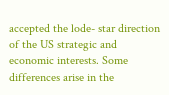accepted the lode- star direction of the US strategic and economic interests. Some differences arise in the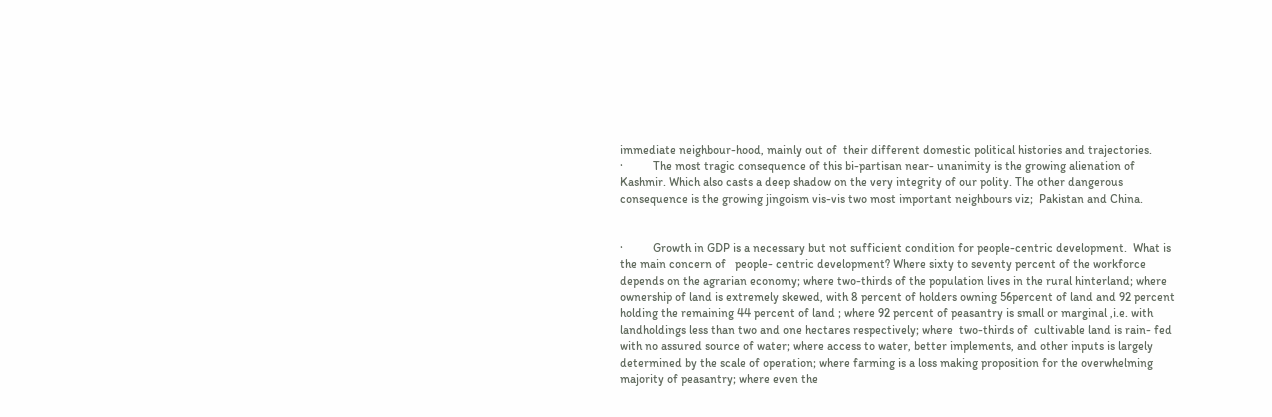immediate neighbour-hood, mainly out of  their different domestic political histories and trajectories.
·          The most tragic consequence of this bi-partisan near- unanimity is the growing alienation of Kashmir. Which also casts a deep shadow on the very integrity of our polity. The other dangerous consequence is the growing jingoism vis-vis two most important neighbours viz;  Pakistan and China.


·          Growth in GDP is a necessary but not sufficient condition for people-centric development.  What is the main concern of   people- centric development? Where sixty to seventy percent of the workforce depends on the agrarian economy; where two-thirds of the population lives in the rural hinterland; where ownership of land is extremely skewed, with 8 percent of holders owning 56percent of land and 92 percent holding the remaining 44 percent of land ; where 92 percent of peasantry is small or marginal ,i.e. with landholdings less than two and one hectares respectively; where  two-thirds of  cultivable land is rain- fed with no assured source of water; where access to water, better implements, and other inputs is largely determined by the scale of operation; where farming is a loss making proposition for the overwhelming majority of peasantry; where even the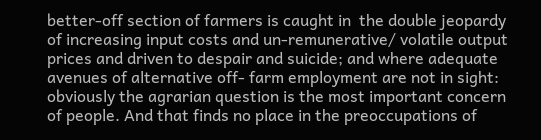better-off section of farmers is caught in  the double jeopardy of increasing input costs and un-remunerative/ volatile output prices and driven to despair and suicide; and where adequate avenues of alternative off- farm employment are not in sight: obviously the agrarian question is the most important concern  of people. And that finds no place in the preoccupations of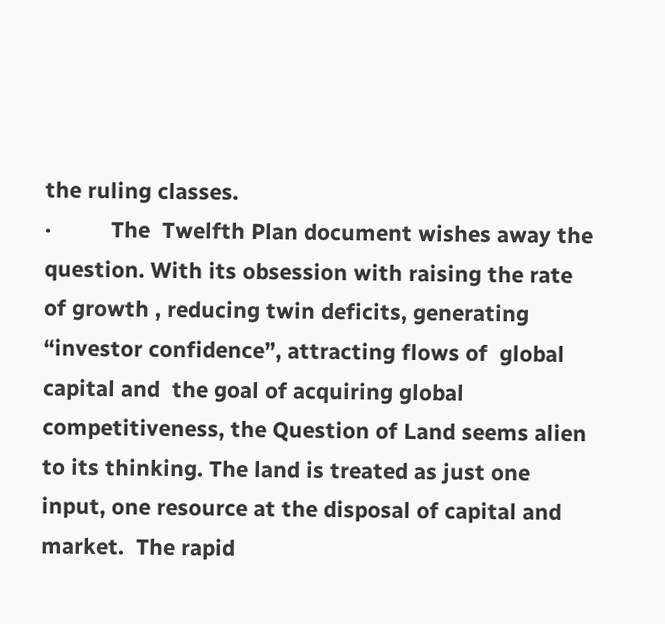the ruling classes.
·          The  Twelfth Plan document wishes away the question. With its obsession with raising the rate of growth , reducing twin deficits, generating “investor confidence”, attracting flows of  global capital and  the goal of acquiring global competitiveness, the Question of Land seems alien to its thinking. The land is treated as just one input, one resource at the disposal of capital and market.  The rapid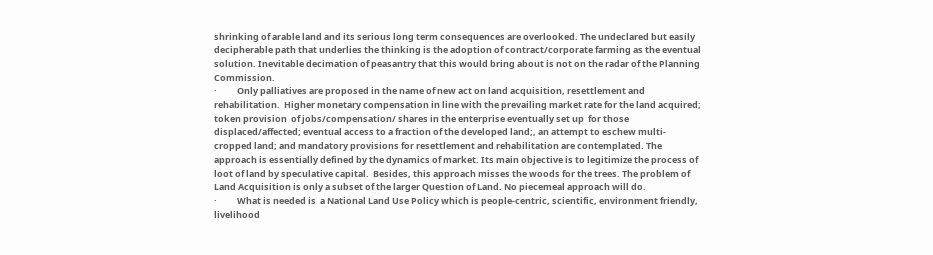shrinking of arable land and its serious long term consequences are overlooked. The undeclared but easily decipherable path that underlies the thinking is the adoption of contract/corporate farming as the eventual solution. Inevitable decimation of peasantry that this would bring about is not on the radar of the Planning Commission.
·          Only palliatives are proposed in the name of new act on land acquisition, resettlement and rehabilitation.  Higher monetary compensation in line with the prevailing market rate for the land acquired; token provision  of jobs/compensation/ shares in the enterprise eventually set up  for those displaced/affected; eventual access to a fraction of the developed land;, an attempt to eschew multi-cropped land; and mandatory provisions for resettlement and rehabilitation are contemplated. The approach is essentially defined by the dynamics of market. Its main objective is to legitimize the process of loot of land by speculative capital.  Besides, this approach misses the woods for the trees. The problem of Land Acquisition is only a subset of the larger Question of Land. No piecemeal approach will do.
·          What is needed is  a National Land Use Policy which is people-centric, scientific, environment friendly, livelihood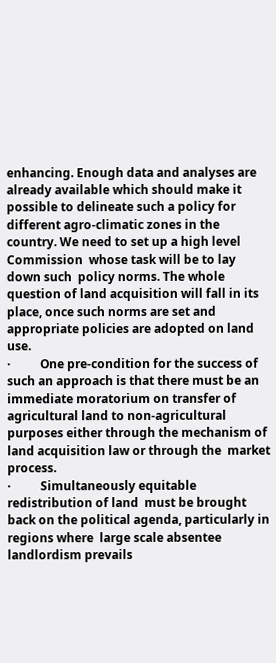enhancing. Enough data and analyses are already available which should make it possible to delineate such a policy for different agro-climatic zones in the country. We need to set up a high level Commission  whose task will be to lay down such  policy norms. The whole question of land acquisition will fall in its place, once such norms are set and appropriate policies are adopted on land use.
·          One pre-condition for the success of such an approach is that there must be an immediate moratorium on transfer of agricultural land to non-agricultural purposes either through the mechanism of land acquisition law or through the  market process.
·          Simultaneously equitable redistribution of land  must be brought back on the political agenda, particularly in regions where  large scale absentee landlordism prevails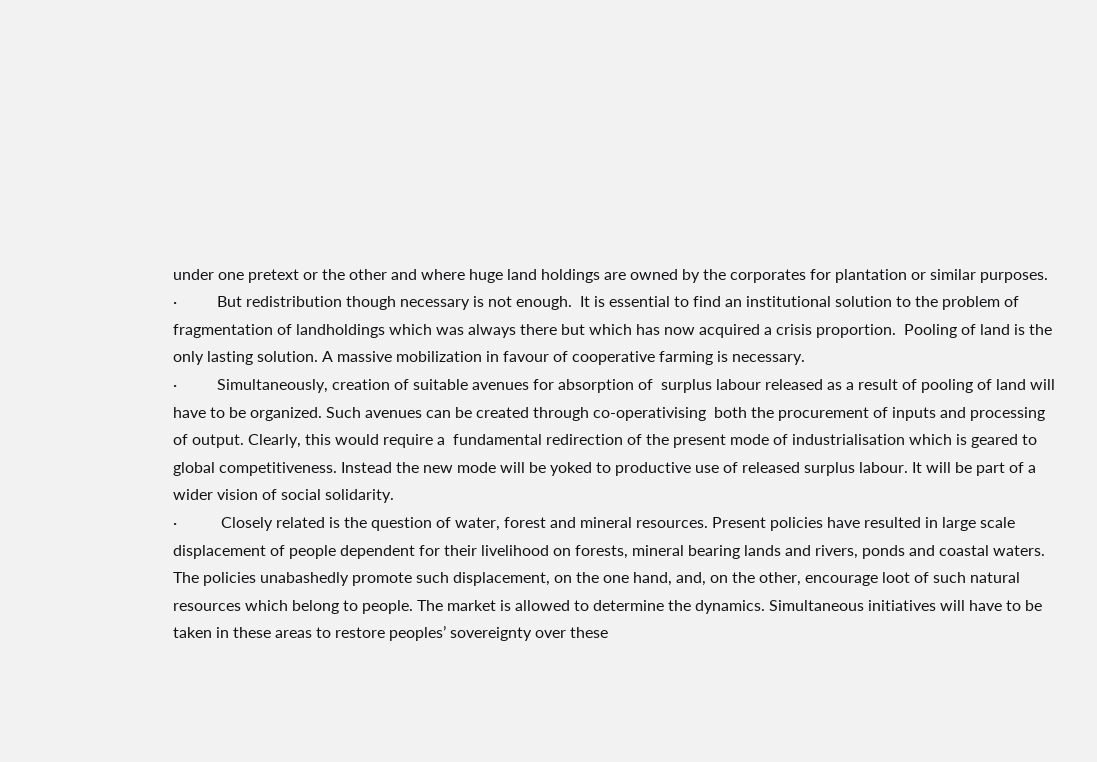under one pretext or the other and where huge land holdings are owned by the corporates for plantation or similar purposes.
·          But redistribution though necessary is not enough.  It is essential to find an institutional solution to the problem of fragmentation of landholdings which was always there but which has now acquired a crisis proportion.  Pooling of land is the only lasting solution. A massive mobilization in favour of cooperative farming is necessary.
·          Simultaneously, creation of suitable avenues for absorption of  surplus labour released as a result of pooling of land will have to be organized. Such avenues can be created through co-operativising  both the procurement of inputs and processing of output. Clearly, this would require a  fundamental redirection of the present mode of industrialisation which is geared to global competitiveness. Instead the new mode will be yoked to productive use of released surplus labour. It will be part of a wider vision of social solidarity.
·           Closely related is the question of water, forest and mineral resources. Present policies have resulted in large scale displacement of people dependent for their livelihood on forests, mineral bearing lands and rivers, ponds and coastal waters. The policies unabashedly promote such displacement, on the one hand, and, on the other, encourage loot of such natural resources which belong to people. The market is allowed to determine the dynamics. Simultaneous initiatives will have to be taken in these areas to restore peoples’ sovereignty over these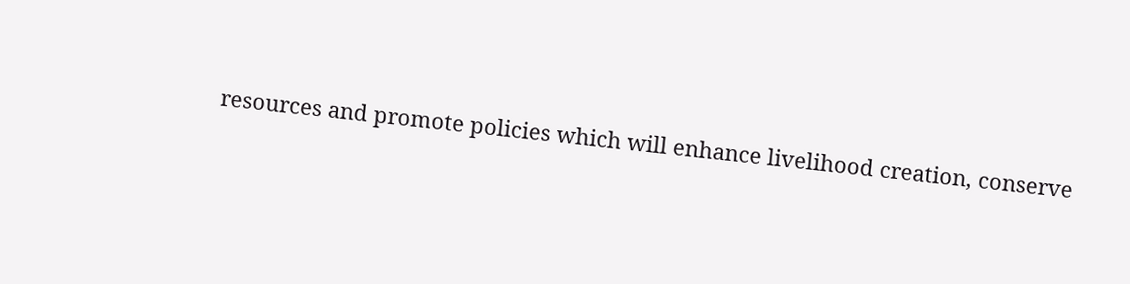resources and promote policies which will enhance livelihood creation, conserve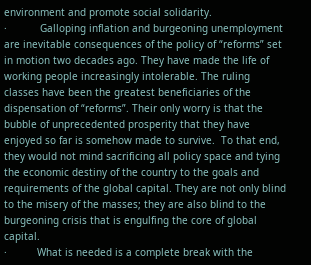environment and promote social solidarity.
·           Galloping inflation and burgeoning unemployment are inevitable consequences of the policy of “reforms” set in motion two decades ago. They have made the life of working people increasingly intolerable. The ruling classes have been the greatest beneficiaries of the dispensation of “reforms”. Their only worry is that the bubble of unprecedented prosperity that they have enjoyed so far is somehow made to survive.  To that end, they would not mind sacrificing all policy space and tying the economic destiny of the country to the goals and requirements of the global capital. They are not only blind to the misery of the masses; they are also blind to the burgeoning crisis that is engulfing the core of global capital.
·          What is needed is a complete break with the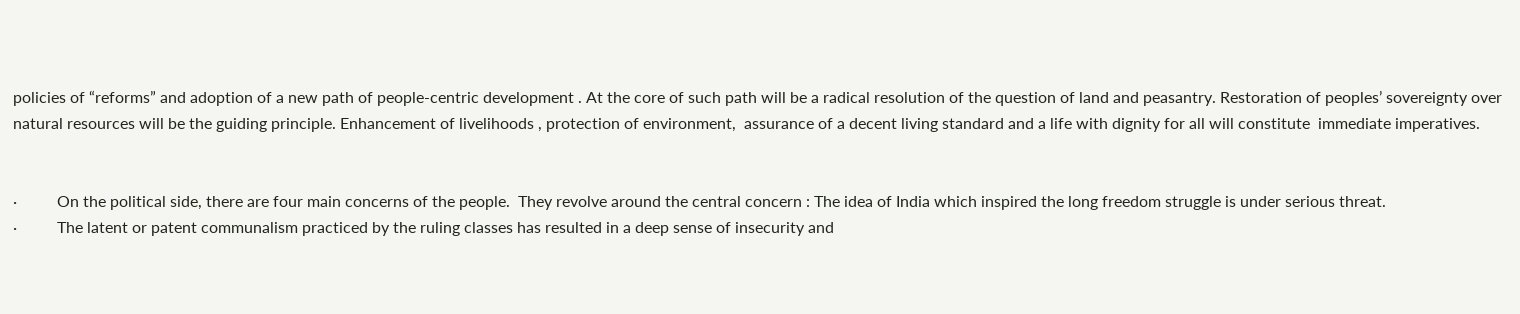policies of “reforms” and adoption of a new path of people-centric development . At the core of such path will be a radical resolution of the question of land and peasantry. Restoration of peoples’ sovereignty over natural resources will be the guiding principle. Enhancement of livelihoods , protection of environment,  assurance of a decent living standard and a life with dignity for all will constitute  immediate imperatives.


·          On the political side, there are four main concerns of the people.  They revolve around the central concern : The idea of India which inspired the long freedom struggle is under serious threat.
·          The latent or patent communalism practiced by the ruling classes has resulted in a deep sense of insecurity and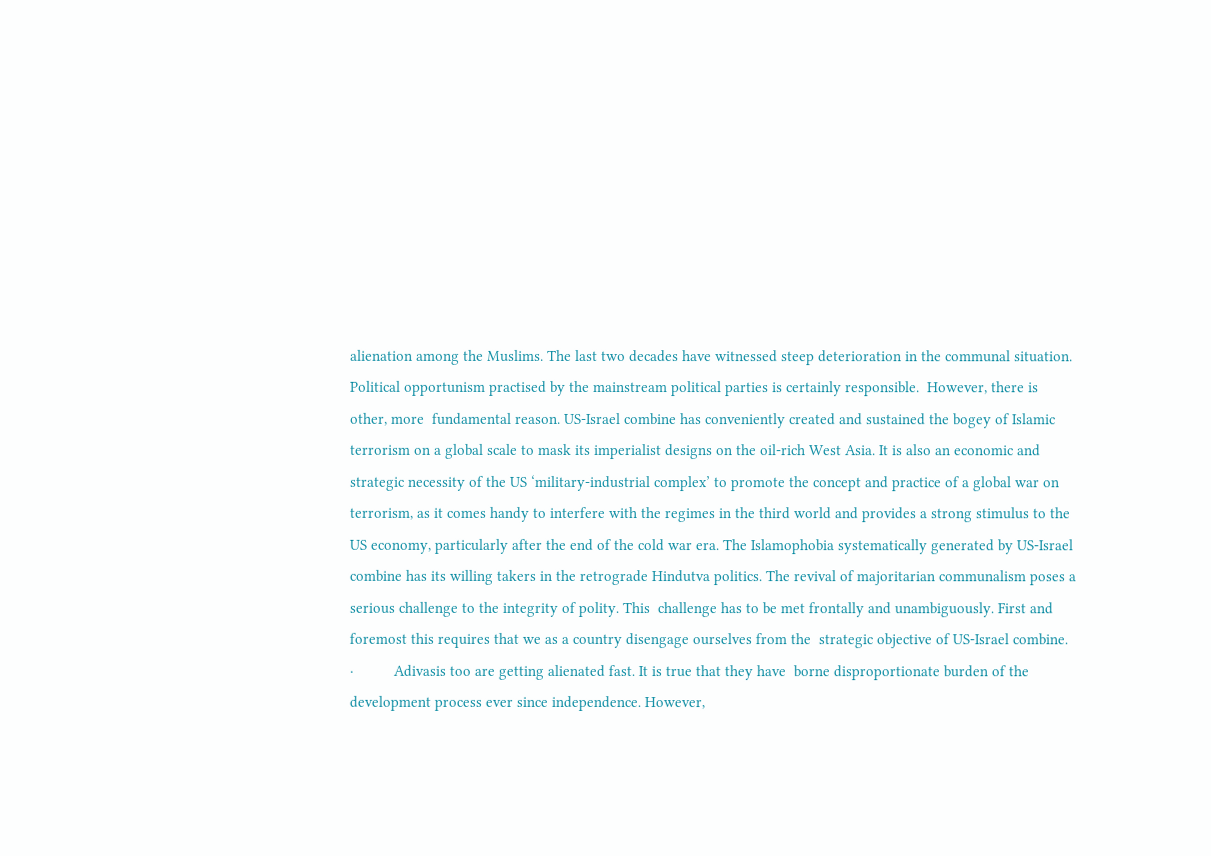alienation among the Muslims. The last two decades have witnessed steep deterioration in the communal situation. Political opportunism practised by the mainstream political parties is certainly responsible.  However, there is other, more  fundamental reason. US-Israel combine has conveniently created and sustained the bogey of Islamic terrorism on a global scale to mask its imperialist designs on the oil-rich West Asia. It is also an economic and strategic necessity of the US ‘military-industrial complex’ to promote the concept and practice of a global war on terrorism, as it comes handy to interfere with the regimes in the third world and provides a strong stimulus to the US economy, particularly after the end of the cold war era. The Islamophobia systematically generated by US-Israel combine has its willing takers in the retrograde Hindutva politics. The revival of majoritarian communalism poses a serious challenge to the integrity of polity. This  challenge has to be met frontally and unambiguously. First and foremost this requires that we as a country disengage ourselves from the  strategic objective of US-Israel combine.
·          Adivasis too are getting alienated fast. It is true that they have  borne disproportionate burden of the development process ever since independence. However,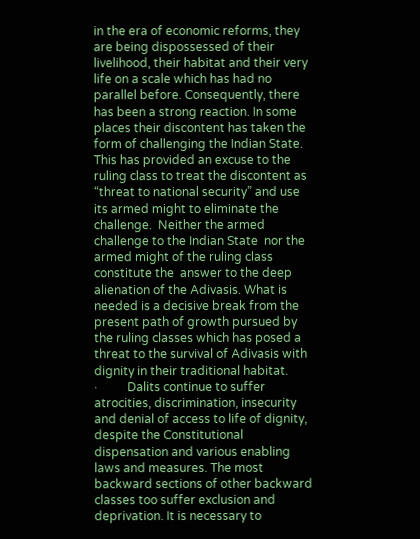in the era of economic reforms, they are being dispossessed of their livelihood, their habitat and their very life on a scale which has had no parallel before. Consequently, there has been a strong reaction. In some places their discontent has taken the form of challenging the Indian State. This has provided an excuse to the ruling class to treat the discontent as “threat to national security” and use its armed might to eliminate the challenge.  Neither the armed challenge to the Indian State  nor the armed might of the ruling class constitute the  answer to the deep alienation of the Adivasis. What is needed is a decisive break from the present path of growth pursued by the ruling classes which has posed a threat to the survival of Adivasis with dignity in their traditional habitat.
·          Dalits continue to suffer atrocities, discrimination, insecurity and denial of access to life of dignity, despite the Constitutional dispensation and various enabling laws and measures. The most backward sections of other backward classes too suffer exclusion and deprivation. It is necessary to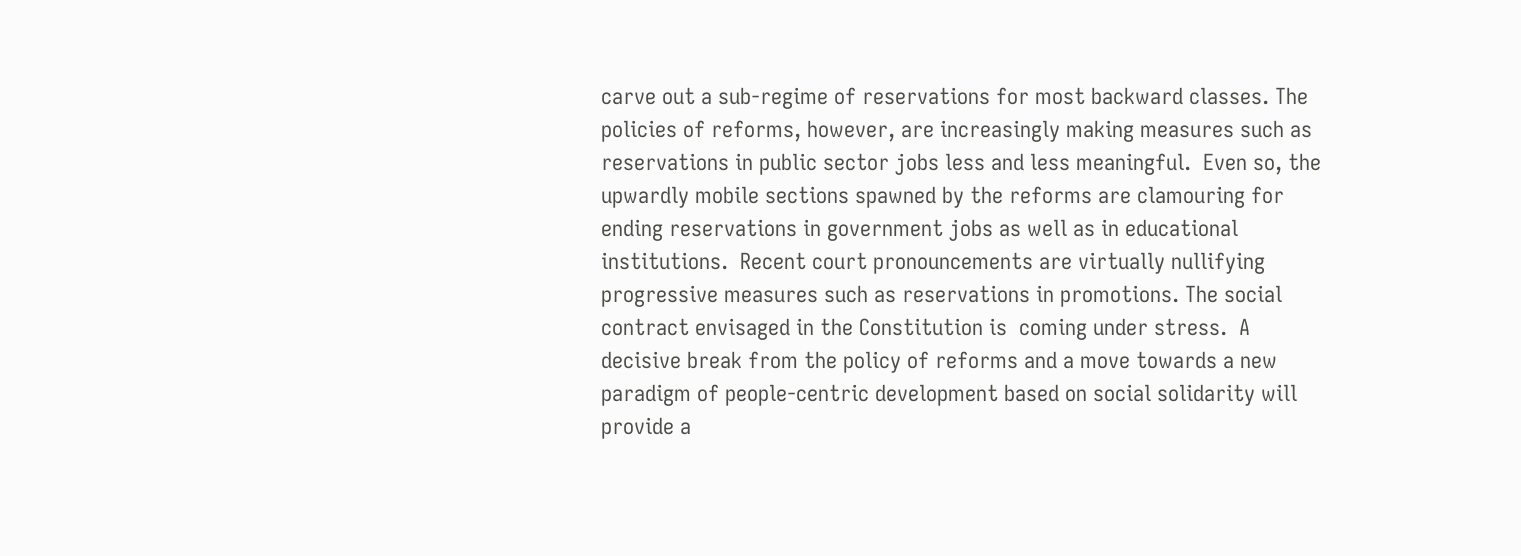carve out a sub-regime of reservations for most backward classes. The policies of reforms, however, are increasingly making measures such as reservations in public sector jobs less and less meaningful.  Even so, the upwardly mobile sections spawned by the reforms are clamouring for ending reservations in government jobs as well as in educational institutions.  Recent court pronouncements are virtually nullifying progressive measures such as reservations in promotions. The social contract envisaged in the Constitution is  coming under stress.  A decisive break from the policy of reforms and a move towards a new paradigm of people-centric development based on social solidarity will provide a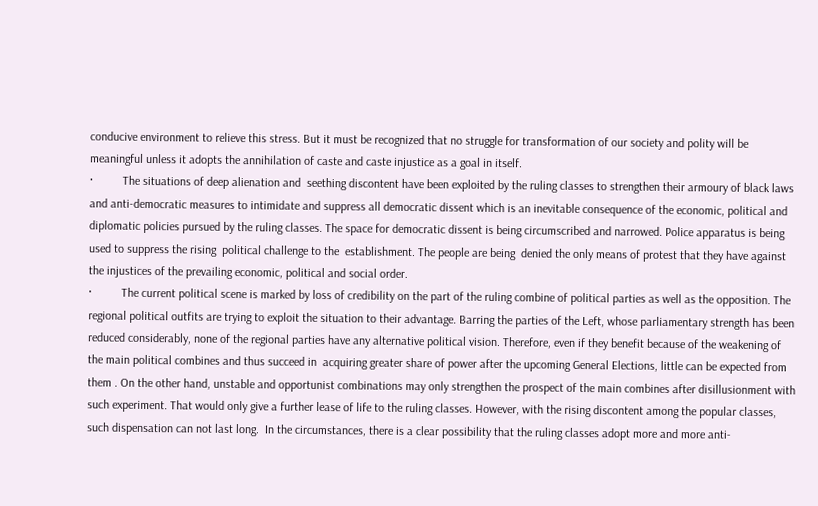conducive environment to relieve this stress. But it must be recognized that no struggle for transformation of our society and polity will be meaningful unless it adopts the annihilation of caste and caste injustice as a goal in itself.
·          The situations of deep alienation and  seething discontent have been exploited by the ruling classes to strengthen their armoury of black laws and anti-democratic measures to intimidate and suppress all democratic dissent which is an inevitable consequence of the economic, political and diplomatic policies pursued by the ruling classes. The space for democratic dissent is being circumscribed and narrowed. Police apparatus is being used to suppress the rising  political challenge to the  establishment. The people are being  denied the only means of protest that they have against the injustices of the prevailing economic, political and social order.
·          The current political scene is marked by loss of credibility on the part of the ruling combine of political parties as well as the opposition. The regional political outfits are trying to exploit the situation to their advantage. Barring the parties of the Left, whose parliamentary strength has been reduced considerably, none of the regional parties have any alternative political vision. Therefore, even if they benefit because of the weakening of the main political combines and thus succeed in  acquiring greater share of power after the upcoming General Elections, little can be expected from them . On the other hand, unstable and opportunist combinations may only strengthen the prospect of the main combines after disillusionment with such experiment. That would only give a further lease of life to the ruling classes. However, with the rising discontent among the popular classes, such dispensation can not last long.  In the circumstances, there is a clear possibility that the ruling classes adopt more and more anti-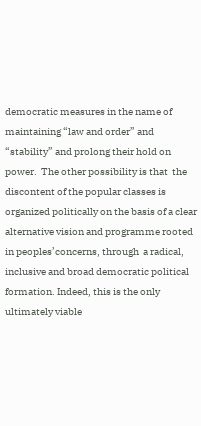democratic measures in the name of maintaining “law and order” and “stability” and prolong their hold on power.  The other possibility is that  the discontent of the popular classes is organized politically on the basis of a clear alternative vision and programme rooted in peoples’concerns, through  a radical, inclusive and broad democratic political formation. Indeed, this is the only ultimately viable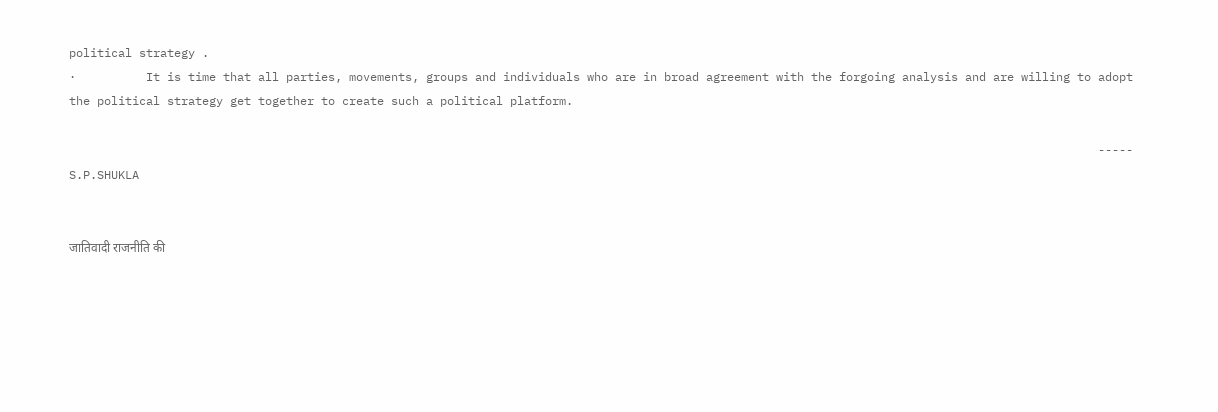political strategy .
·          It is time that all parties, movements, groups and individuals who are in broad agreement with the forgoing analysis and are willing to adopt the political strategy get together to create such a political platform.

                                                                                                                                                   ----- S.P.SHUKLA


जातिवादी राजनीति की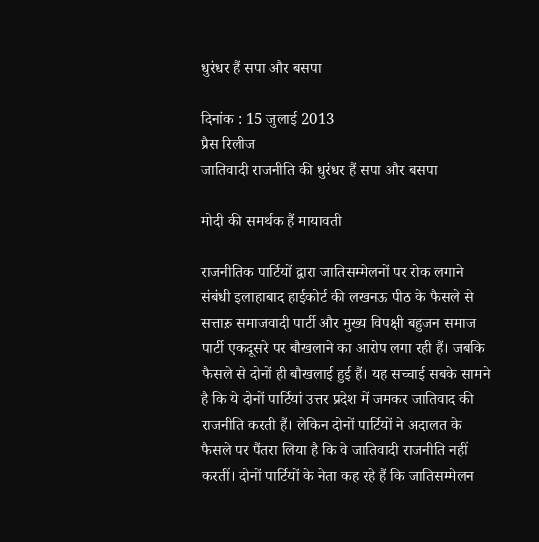धुरंधर हैं सपा और बसपा

दिनांक : 15 जुलाई 2013
प्रैस रिलीज
जातिवादी राजनीति की धुरंधर हैं सपा और बसपा

मोदी की समर्थक हैं मायावती

राजनीतिक पार्टियों द्वारा जातिसम्मेलनों पर रोक लगाने संबंधी इलाहाबाद हाईकोर्ट की लखनऊ पीठ के फैसले से सत्ताऱु समाजवादी पार्टी और मुख्य विपक्षी बहुजन समाज पार्टी एकदूसरे पर बौखलाने का आरोप लगा रही हैं। जबकि फैसले से दोनों ही बौखलाई हुई हैं। यह सच्चाई सबके सामने है कि ये दोनों पार्टियां उत्तर प्रदेश में जमकर जातिवाद की राजनीति करती हैं। लेकिन दोनों पार्टियों ने अदालत के फैसले पर पैंतरा लिया है कि वे जातिवादी राजनीति नहीं करतीं। दोनों पार्टियों के नेता कह रहे हैं कि जातिसम्मेलन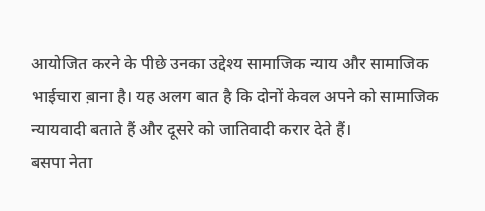आयोजित करने के पीछे उनका उद्देश्य सामाजिक न्याय और सामाजिक भाईचारा ब़ाना है। यह अलग बात है कि दोनों केवल अपने को सामाजिक न्यायवादी बताते हैं और दूसरे को जातिवादी करार देते हैं।
बसपा नेता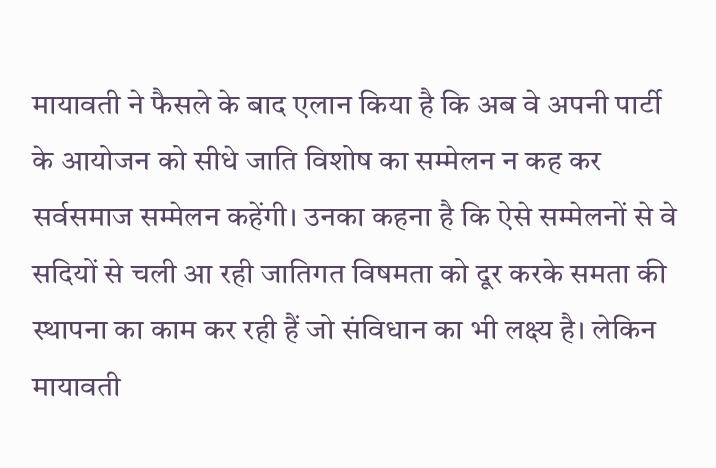मायावती ने फैसले के बाद एलान किया है कि अब वे अपनी पार्टी के आयोजन को सीधे जाति विशोष का सम्मेलन न कह कर सर्वसमाज सम्मेलन कहेंगी। उनका कहना है कि ऐसे सम्मेलनों से वे सदियों से चली आ रही जातिगत विषमता को दूर करके समता की स्थापना का काम कर रही हैं जो संविधान का भी लक्ष्य है। लेकिन मायावती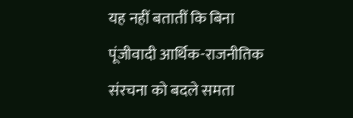यह नहीं बतातीं कि बिना पूंजीवादी आर्थिक-राजनीतिक संरचना को बदले समता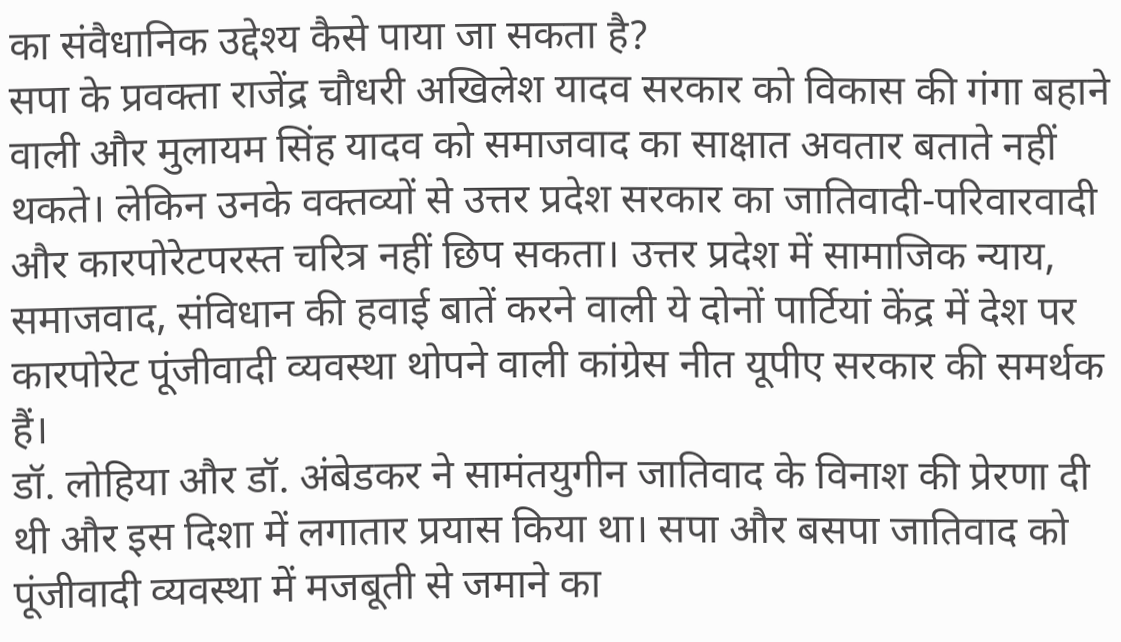का संवैधानिक उद्देश्य कैसे पाया जा सकता है?
सपा के प्रवक्ता राजेंद्र चौधरी अखिलेश यादव सरकार को विकास की गंगा बहाने वाली और मुलायम सिंह यादव को समाजवाद का साक्षात अवतार बताते नहीं थकते। लेकिन उनके वक्तव्यों से उत्तर प्रदेश सरकार का जातिवादी-परिवारवादी और कारपोरेटपरस्त चरित्र नहीं छिप सकता। उत्तर प्रदेश में सामाजिक न्याय, समाजवाद, संविधान की हवाई बातें करने वाली ये दोनों पार्टियां केंद्र में देश पर कारपोरेट पूंजीवादी व्यवस्था थोपने वाली कांग्रेस नीत यूपीए सरकार की समर्थक हैं।
डॉ. लोहिया और डॉ. अंबेडकर ने सामंतयुगीन जातिवाद के विनाश की प्रेरणा दी थी और इस दिशा में लगातार प्रयास किया था। सपा और बसपा जातिवाद को पूंजीवादी व्यवस्था में मजबूती से जमाने का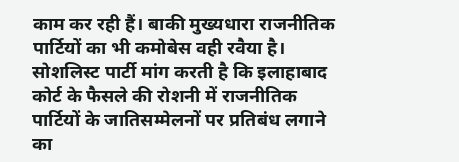काम कर रही हैं। बाकी मुख्यधारा राजनीतिक पार्टियों का भी कमोबेस वही रवैया है। सोशलिस्ट पार्टी मांग करती है कि इलाहाबाद कोर्ट के फैसले की रोशनी में राजनीतिक पार्टियों के जातिसम्मेलनों पर प्रतिबंध लगाने का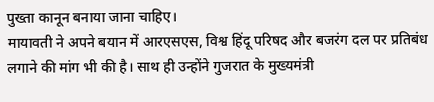पुख्ता कानून बनाया जाना चाहिए।
मायावती ने अपने बयान में आरएसएस, विश्व हिंदू परिषद और बजरंग दल पर प्रतिबंध लगाने की मांग भी की है। साथ ही उन्होंने गुजरात के मुख्यमंत्री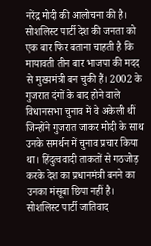नरेंद्र मोदी की आलोचना की है। सोशलिस्ट पार्टी देश की जनता को एक बार फिर बताना चाहती है कि मायावती तीन बार भाजपा की मदद से मुख्यमंत्री बन चुकी हैं। 2002 के गुजरात दंगों के बाद होने वाले विधानसभा चुनाव में वे अकेली थीं जिन्होंने गुजरात जाकर मोदी के साथ उनके समर्थन में चुनाव प्रचार किया था। हिंदुत्ववादी ताकतों से गठजोड़ करके देश का प्रधानमंत्री बनने का उनका मंसूबा छिपा नहीं है। सोशलिस्ट पार्टी जातिवाद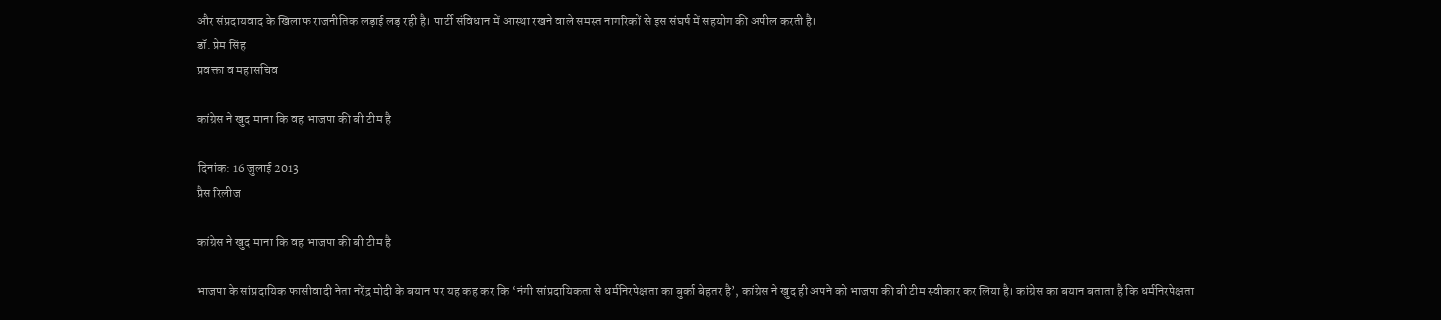और संप्रदायवाद के खिलाफ राजनीतिक लड़ाई लड़ रही है। पार्टी संविधान में आस्था रखने वाले समस्त नागरिकों से इस संघर्ष में सहयोग की अपील करती है।
डॉ. प्रेम सिंह
प्रवक्ता व महासचिव

कांग्रेस ने खुद माना कि वह भाजपा की बी टीम है

दिनांक: 16 जुलाई 2013
प्रैस रिलीज

कांग्रेस ने खुद माना कि वह भाजपा की बी टीम है

भाजपा के सांप्रदायिक फासीवादी नेता नरेंद्र मोदी के बयान पर यह कह कर कि ‘नंगी सांप्रदायिकता से धर्मनिरपेक्षता का बुर्का बेहतर है’, कांग्रेस ने खुद ही अपने को भाजपा की बी टीम स्वीकार कर लिया है। कांग्रेस का बयान बताता है कि धर्मनिरपेक्षता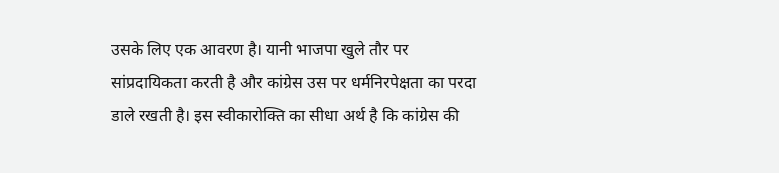उसके लिए एक आवरण है। यानी भाजपा खुले तौर पर सांप्रदायिकता करती है और कांग्रेस उस पर धर्मनिरपेक्षता का परदा डाले रखती है। इस स्वीकारोक्ति का सीधा अर्थ है कि कांग्रेस की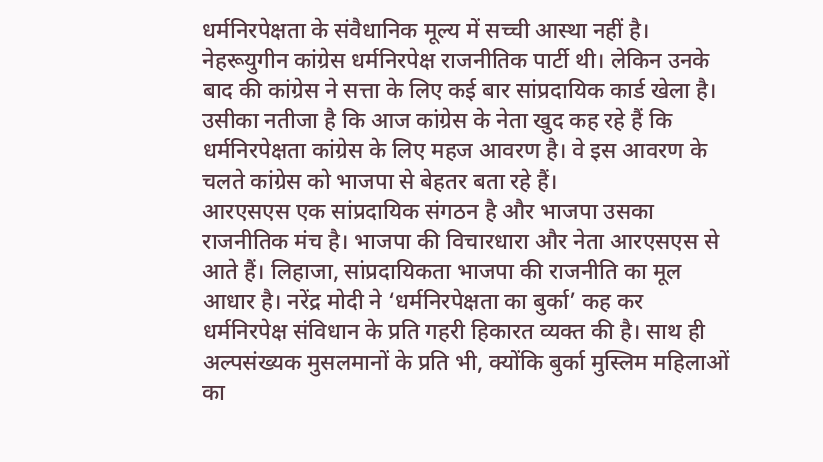धर्मनिरपेक्षता के संवैधानिक मूल्य में सच्ची आस्था नहीं है।
नेहरूयुगीन कांग्रेस धर्मनिरपेक्ष राजनीतिक पार्टी थी। लेकिन उनके बाद की कांग्रेस ने सत्ता के लिए कई बार सांप्रदायिक कार्ड खेला है। उसीका नतीजा है कि आज कांग्रेस के नेता खुद कह रहे हैं कि धर्मनिरपेक्षता कांग्रेस के लिए महज आवरण है। वे इस आवरण के चलते कांग्रेस को भाजपा से बेहतर बता रहे हैं।
आरएसएस एक सांप्रदायिक संगठन है और भाजपा उसका राजनीतिक मंच है। भाजपा की विचारधारा और नेता आरएसएस से आते हैं। लिहाजा, सांप्रदायिकता भाजपा की राजनीति का मूल आधार है। नरेंद्र मोदी ने ‘धर्मनिरपेक्षता का बुर्का’ कह कर धर्मनिरपेक्ष संविधान के प्रति गहरी हिकारत व्यक्त की है। साथ ही अल्पसंख्यक मुसलमानों के प्रति भी, क्योंकि बुर्का मुस्लिम महिलाओं का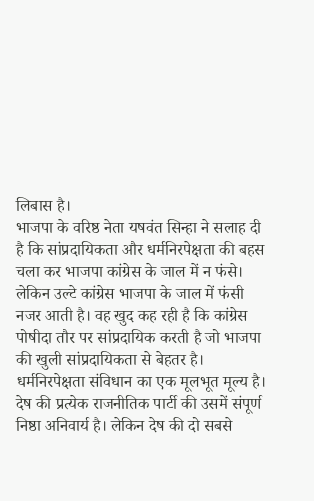लिबास है।
भाजपा के वरिष्ठ नेता यषवंत सिन्हा ने सलाह दी है कि सांप्रदायिकता और धर्मनिरपेक्षता की बहस चला कर भाजपा कांग्रेस के जाल में न फंसे। लेकिन उल्टे कांग्रेस भाजपा के जाल में फंसी नजर आती है। वह खुद कह रही है कि कांग्रेस पोषीदा तौर पर सांप्रदायिक करती है जो भाजपा की खुली सांप्रदायिकता से बेहतर है।
धर्मनिरपेक्षता संविधान का एक मूलभूत मूल्य है। देष की प्रत्येक राजनीतिक पार्टी की उसमें संपूर्ण निष्ठा अनिवार्य है। लेकिन देष की दो सबसे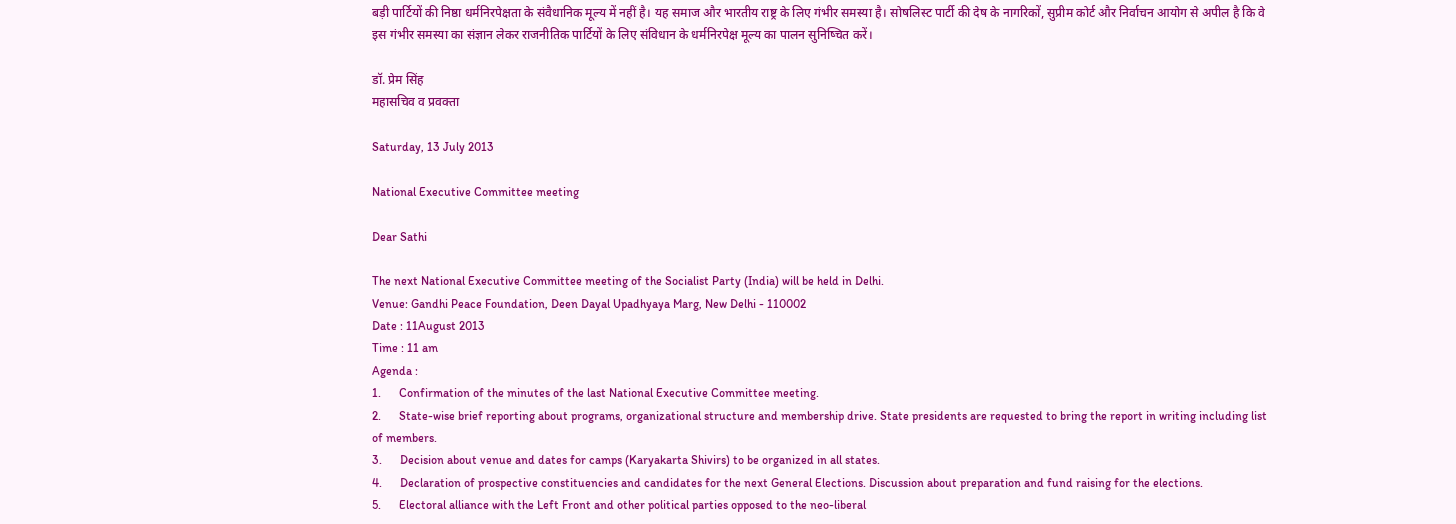बड़ी पार्टियों की निष्ठा धर्मनिरपेक्षता के संवैधानिक मूल्य में नहीं है। यह समाज और भारतीय राष्ट्र के लिए गंभीर समस्या है। सोषलिस्ट पार्टी की देष के नागरिकों, सुप्रीम कोर्ट और निर्वाचन आयोग से अपील है कि वे इस गंभीर समस्या का संज्ञान लेकर राजनीतिक पार्टियों के लिए संविधान के धर्मनिरपेक्ष मूल्य का पालन सुनिष्चित करें।

डॉ. प्रेम सिंह
महासचिव व प्रवक्ता

Saturday, 13 July 2013

National Executive Committee meeting

Dear Sathi

The next National Executive Committee meeting of the Socialist Party (India) will be held in Delhi.
Venue: Gandhi Peace Foundation, Deen Dayal Upadhyaya Marg, New Delhi - 110002
Date : 11August 2013
Time : 11 am
Agenda :
1.      Confirmation of the minutes of the last National Executive Committee meeting.
2.      State-wise brief reporting about programs, organizational structure and membership drive. State presidents are requested to bring the report in writing including list of members.
3.      Decision about venue and dates for camps (Karyakarta Shivirs) to be organized in all states.
4.      Declaration of prospective constituencies and candidates for the next General Elections. Discussion about preparation and fund raising for the elections.
5.      Electoral alliance with the Left Front and other political parties opposed to the neo-liberal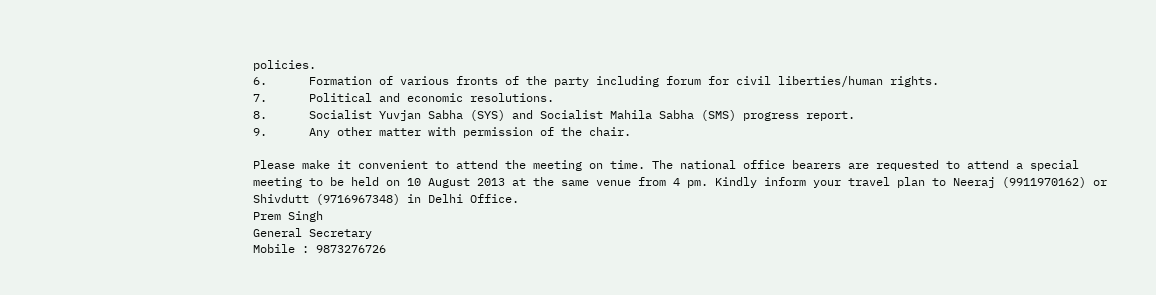policies.
6.      Formation of various fronts of the party including forum for civil liberties/human rights.
7.      Political and economic resolutions.
8.      Socialist Yuvjan Sabha (SYS) and Socialist Mahila Sabha (SMS) progress report.
9.      Any other matter with permission of the chair.

Please make it convenient to attend the meeting on time. The national office bearers are requested to attend a special meeting to be held on 10 August 2013 at the same venue from 4 pm. Kindly inform your travel plan to Neeraj (9911970162) or Shivdutt (9716967348) in Delhi Office.
Prem Singh
General Secretary
Mobile : 9873276726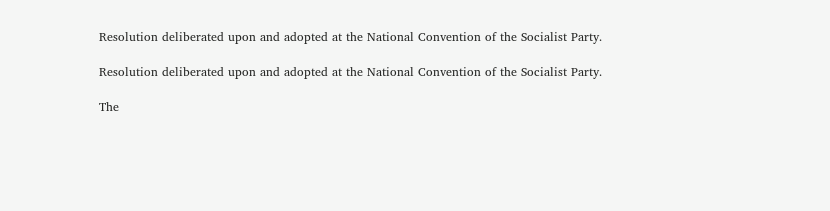Resolution deliberated upon and adopted at the National Convention of the Socialist Party.

Resolution deliberated upon and adopted at the National Convention of the Socialist Party.

The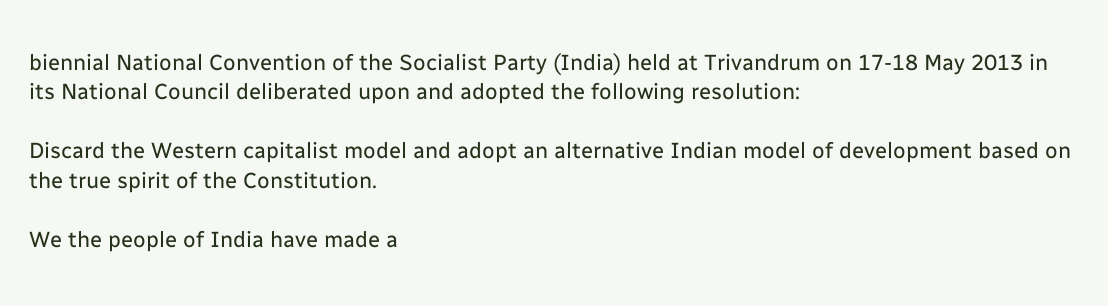biennial National Convention of the Socialist Party (India) held at Trivandrum on 17-18 May 2013 in its National Council deliberated upon and adopted the following resolution:

Discard the Western capitalist model and adopt an alternative Indian model of development based on the true spirit of the Constitution.

We the people of India have made a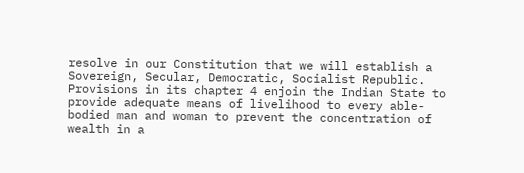resolve in our Constitution that we will establish a Sovereign, Secular, Democratic, Socialist Republic. Provisions in its chapter 4 enjoin the Indian State to provide adequate means of livelihood to every able-bodied man and woman to prevent the concentration of wealth in a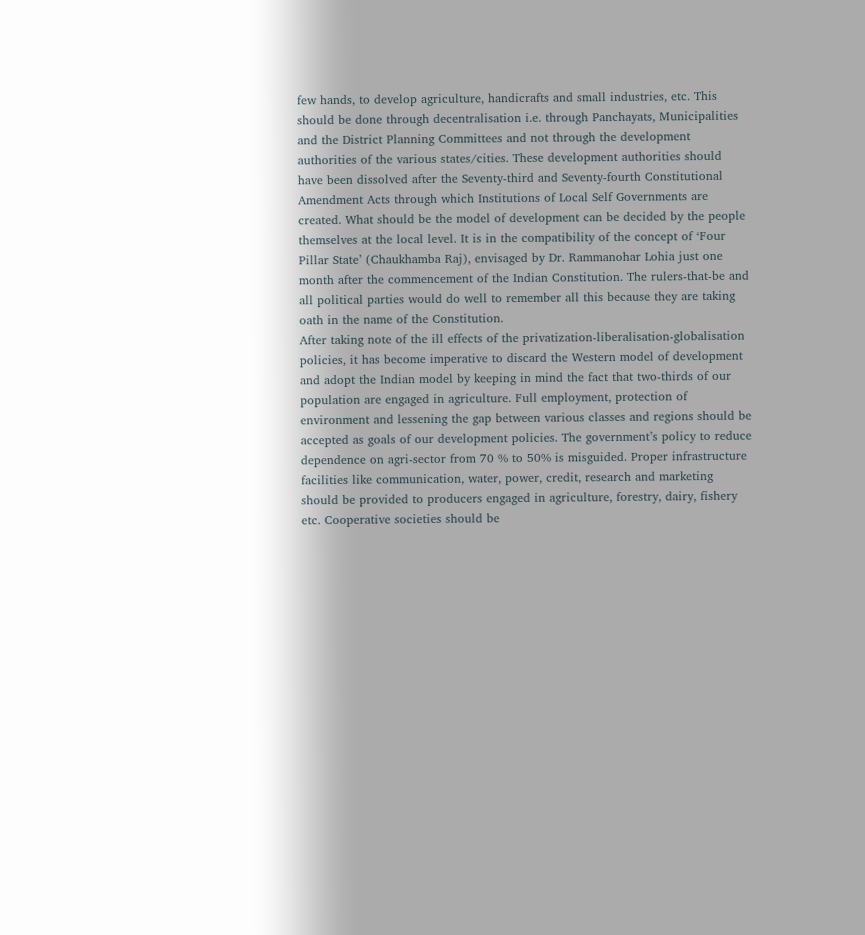few hands, to develop agriculture, handicrafts and small industries, etc. This should be done through decentralisation i.e. through Panchayats, Municipalities and the District Planning Committees and not through the development authorities of the various states/cities. These development authorities should have been dissolved after the Seventy-third and Seventy-fourth Constitutional Amendment Acts through which Institutions of Local Self Governments are created. What should be the model of development can be decided by the people themselves at the local level. It is in the compatibility of the concept of ‘Four Pillar State’ (Chaukhamba Raj), envisaged by Dr. Rammanohar Lohia just one month after the commencement of the Indian Constitution. The rulers-that-be and all political parties would do well to remember all this because they are taking oath in the name of the Constitution.
After taking note of the ill effects of the privatization-liberalisation-globalisation policies, it has become imperative to discard the Western model of development and adopt the Indian model by keeping in mind the fact that two-thirds of our population are engaged in agriculture. Full employment, protection of environment and lessening the gap between various classes and regions should be accepted as goals of our development policies. The government’s policy to reduce dependence on agri-sector from 70 % to 50% is misguided. Proper infrastructure facilities like communication, water, power, credit, research and marketing should be provided to producers engaged in agriculture, forestry, dairy, fishery etc. Cooperative societies should be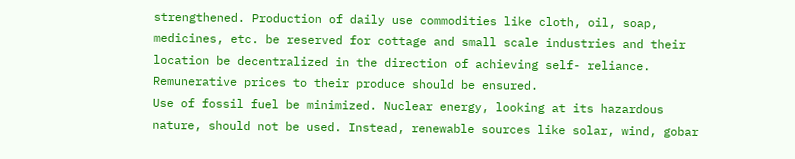strengthened. Production of daily use commodities like cloth, oil, soap, medicines, etc. be reserved for cottage and small scale industries and their location be decentralized in the direction of achieving self- reliance. Remunerative prices to their produce should be ensured.
Use of fossil fuel be minimized. Nuclear energy, looking at its hazardous nature, should not be used. Instead, renewable sources like solar, wind, gobar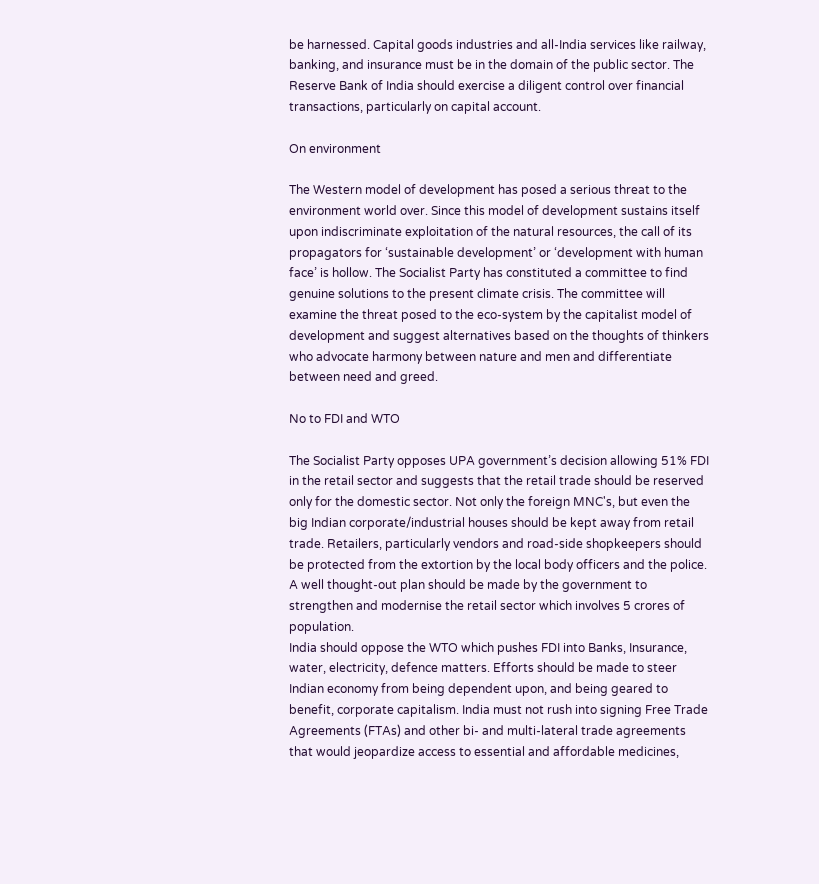be harnessed. Capital goods industries and all-India services like railway, banking, and insurance must be in the domain of the public sector. The Reserve Bank of India should exercise a diligent control over financial transactions, particularly on capital account.

On environment

The Western model of development has posed a serious threat to the environment world over. Since this model of development sustains itself upon indiscriminate exploitation of the natural resources, the call of its propagators for ‘sustainable development’ or ‘development with human face’ is hollow. The Socialist Party has constituted a committee to find genuine solutions to the present climate crisis. The committee will examine the threat posed to the eco-system by the capitalist model of development and suggest alternatives based on the thoughts of thinkers who advocate harmony between nature and men and differentiate between need and greed.

No to FDI and WTO

The Socialist Party opposes UPA government’s decision allowing 51% FDI in the retail sector and suggests that the retail trade should be reserved only for the domestic sector. Not only the foreign MNC's, but even the big Indian corporate/industrial houses should be kept away from retail trade. Retailers, particularly vendors and road-side shopkeepers should be protected from the extortion by the local body officers and the police. A well thought-out plan should be made by the government to strengthen and modernise the retail sector which involves 5 crores of population.
India should oppose the WTO which pushes FDI into Banks, Insurance, water, electricity, defence matters. Efforts should be made to steer Indian economy from being dependent upon, and being geared to benefit, corporate capitalism. India must not rush into signing Free Trade Agreements (FTAs) and other bi- and multi-lateral trade agreements that would jeopardize access to essential and affordable medicines,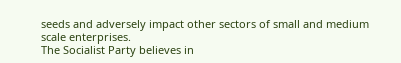seeds and adversely impact other sectors of small and medium scale enterprises.
The Socialist Party believes in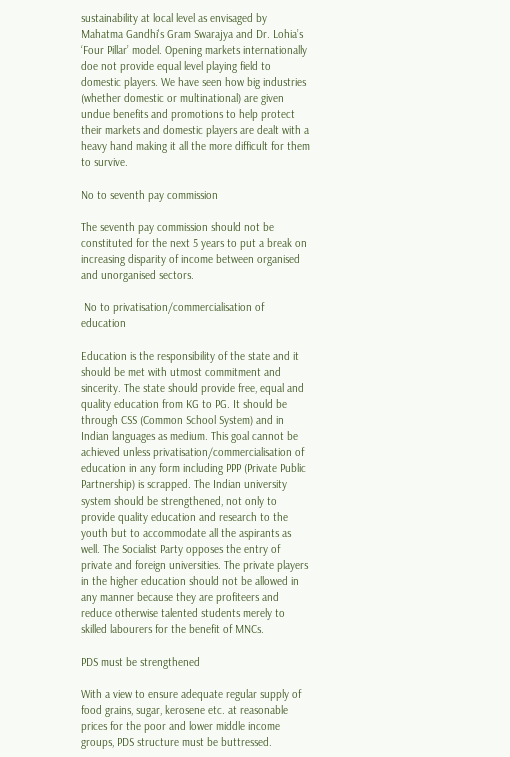sustainability at local level as envisaged by Mahatma Gandhi's Gram Swarajya and Dr. Lohia’s ‘Four Pillar’ model. Opening markets internationally doe not provide equal level playing field to domestic players. We have seen how big industries (whether domestic or multinational) are given undue benefits and promotions to help protect their markets and domestic players are dealt with a heavy hand making it all the more difficult for them to survive.

No to seventh pay commission

The seventh pay commission should not be constituted for the next 5 years to put a break on increasing disparity of income between organised and unorganised sectors.

 No to privatisation/commercialisation of education

Education is the responsibility of the state and it should be met with utmost commitment and sincerity. The state should provide free, equal and quality education from KG to PG. It should be through CSS (Common School System) and in Indian languages as medium. This goal cannot be achieved unless privatisation/commercialisation of education in any form including PPP (Private Public Partnership) is scrapped. The Indian university system should be strengthened, not only to provide quality education and research to the youth but to accommodate all the aspirants as well. The Socialist Party opposes the entry of private and foreign universities. The private players in the higher education should not be allowed in any manner because they are profiteers and reduce otherwise talented students merely to skilled labourers for the benefit of MNCs.

PDS must be strengthened

With a view to ensure adequate regular supply of food grains, sugar, kerosene etc. at reasonable prices for the poor and lower middle income groups, PDS structure must be buttressed.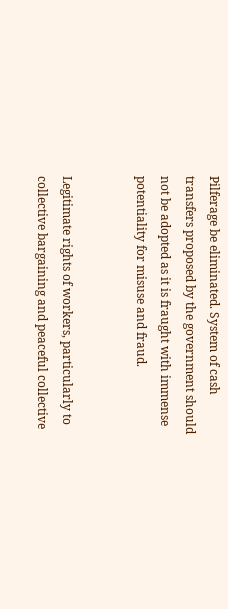Pilferage be eliminated. System of cash transfers proposed by the government should not be adopted as it is fraught with immense potentiality for misuse and fraud.


Legitimate rights of workers, particularly to collective bargaining and peaceful collective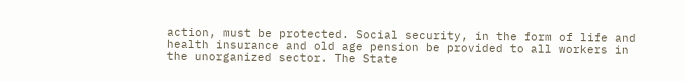action, must be protected. Social security, in the form of life and health insurance and old age pension be provided to all workers in the unorganized sector. The State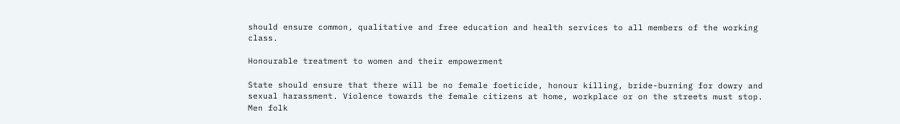should ensure common, qualitative and free education and health services to all members of the working class.

Honourable treatment to women and their empowerment

State should ensure that there will be no female foeticide, honour killing, bride-burning for dowry and sexual harassment. Violence towards the female citizens at home, workplace or on the streets must stop. Men folk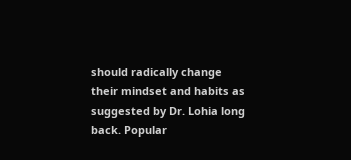should radically change their mindset and habits as suggested by Dr. Lohia long back. Popular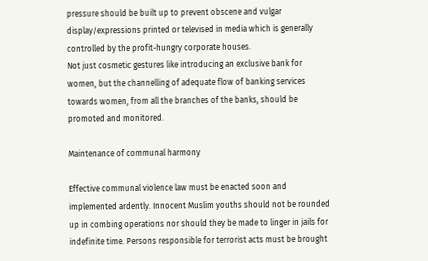pressure should be built up to prevent obscene and vulgar display/expressions printed or televised in media which is generally controlled by the profit-hungry corporate houses.
Not just cosmetic gestures like introducing an exclusive bank for women, but the channelling of adequate flow of banking services towards women, from all the branches of the banks, should be promoted and monitored.

Maintenance of communal harmony

Effective communal violence law must be enacted soon and implemented ardently. Innocent Muslim youths should not be rounded up in combing operations nor should they be made to linger in jails for indefinite time. Persons responsible for terrorist acts must be brought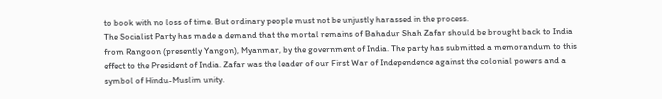to book with no loss of time. But ordinary people must not be unjustly harassed in the process.
The Socialist Party has made a demand that the mortal remains of Bahadur Shah Zafar should be brought back to India from Rangoon (presently Yangon), Myanmar, by the government of India. The party has submitted a memorandum to this effect to the President of India. Zafar was the leader of our First War of Independence against the colonial powers and a symbol of Hindu-Muslim unity.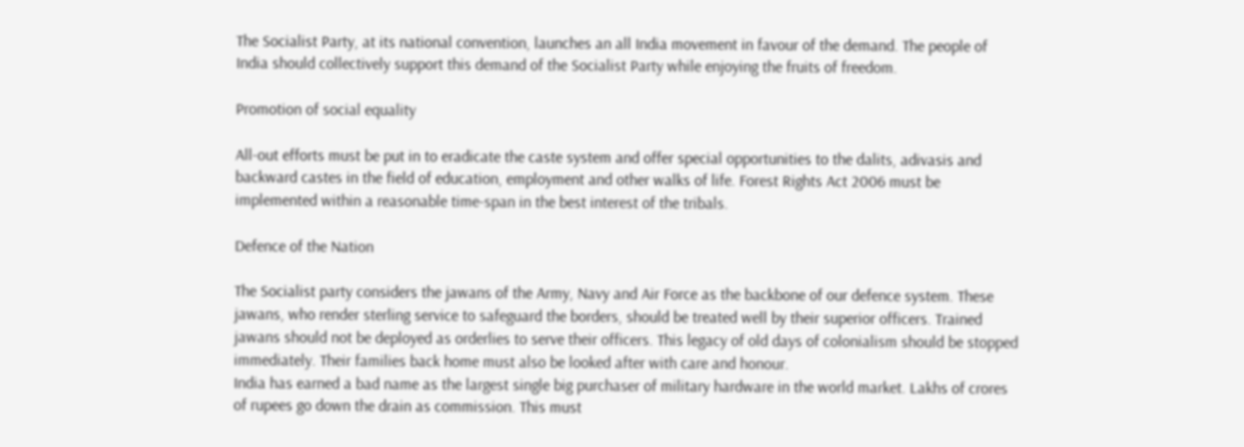The Socialist Party, at its national convention, launches an all India movement in favour of the demand. The people of India should collectively support this demand of the Socialist Party while enjoying the fruits of freedom.

Promotion of social equality

All-out efforts must be put in to eradicate the caste system and offer special opportunities to the dalits, adivasis and backward castes in the field of education, employment and other walks of life. Forest Rights Act 2006 must be implemented within a reasonable time-span in the best interest of the tribals.

Defence of the Nation

The Socialist party considers the jawans of the Army, Navy and Air Force as the backbone of our defence system. These jawans, who render sterling service to safeguard the borders, should be treated well by their superior officers. Trained jawans should not be deployed as orderlies to serve their officers. This legacy of old days of colonialism should be stopped immediately. Their families back home must also be looked after with care and honour.
India has earned a bad name as the largest single big purchaser of military hardware in the world market. Lakhs of crores of rupees go down the drain as commission. This must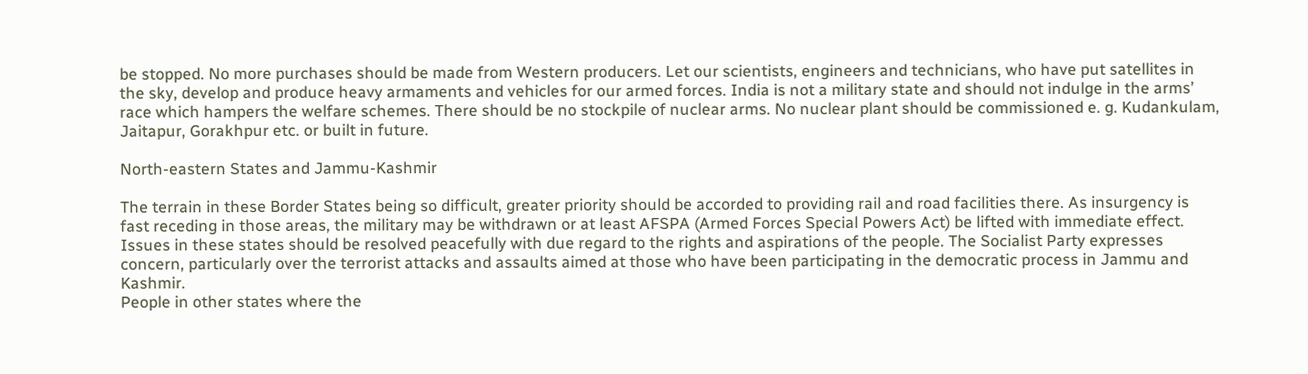be stopped. No more purchases should be made from Western producers. Let our scientists, engineers and technicians, who have put satellites in the sky, develop and produce heavy armaments and vehicles for our armed forces. India is not a military state and should not indulge in the arms’ race which hampers the welfare schemes. There should be no stockpile of nuclear arms. No nuclear plant should be commissioned e. g. Kudankulam, Jaitapur, Gorakhpur etc. or built in future.

North-eastern States and Jammu-Kashmir

The terrain in these Border States being so difficult, greater priority should be accorded to providing rail and road facilities there. As insurgency is fast receding in those areas, the military may be withdrawn or at least AFSPA (Armed Forces Special Powers Act) be lifted with immediate effect. Issues in these states should be resolved peacefully with due regard to the rights and aspirations of the people. The Socialist Party expresses concern, particularly over the terrorist attacks and assaults aimed at those who have been participating in the democratic process in Jammu and Kashmir.
People in other states where the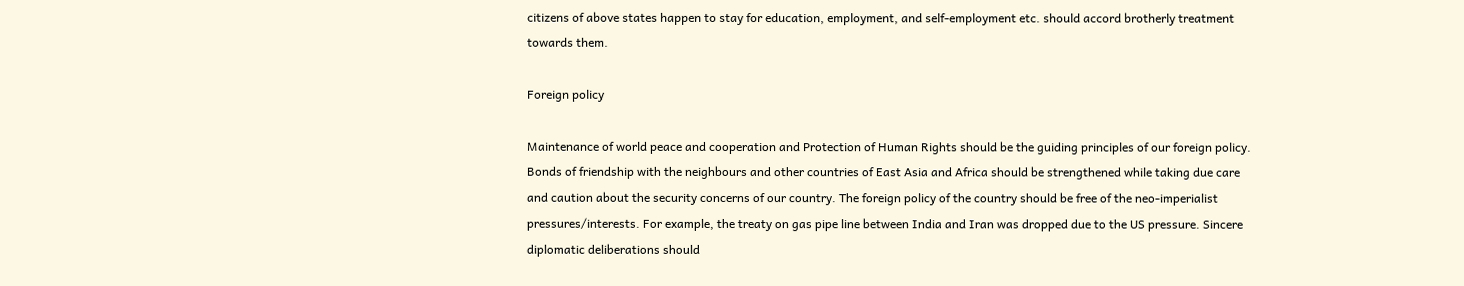citizens of above states happen to stay for education, employment, and self-employment etc. should accord brotherly treatment towards them.

Foreign policy

Maintenance of world peace and cooperation and Protection of Human Rights should be the guiding principles of our foreign policy. Bonds of friendship with the neighbours and other countries of East Asia and Africa should be strengthened while taking due care and caution about the security concerns of our country. The foreign policy of the country should be free of the neo-imperialist pressures/interests. For example, the treaty on gas pipe line between India and Iran was dropped due to the US pressure. Sincere diplomatic deliberations should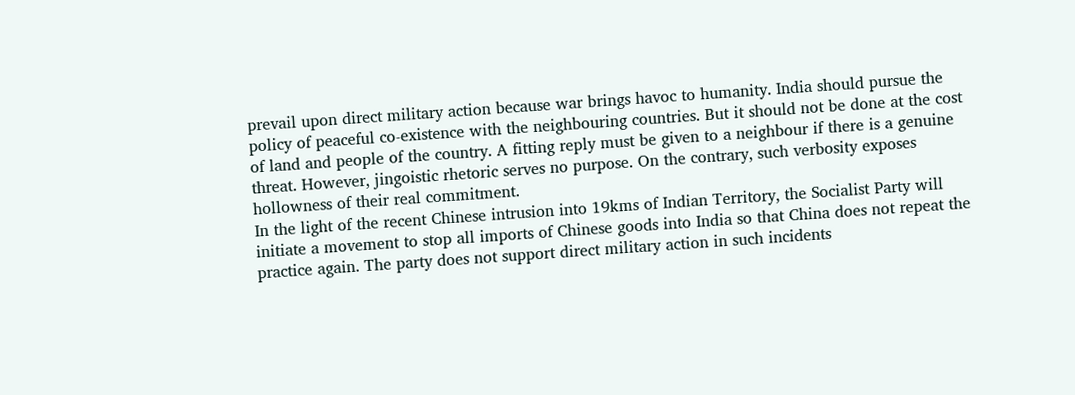prevail upon direct military action because war brings havoc to humanity. India should pursue the policy of peaceful co-existence with the neighbouring countries. But it should not be done at the cost of land and people of the country. A fitting reply must be given to a neighbour if there is a genuine threat. However, jingoistic rhetoric serves no purpose. On the contrary, such verbosity exposes hollowness of their real commitment.
In the light of the recent Chinese intrusion into 19kms of Indian Territory, the Socialist Party will initiate a movement to stop all imports of Chinese goods into India so that China does not repeat the practice again. The party does not support direct military action in such incidents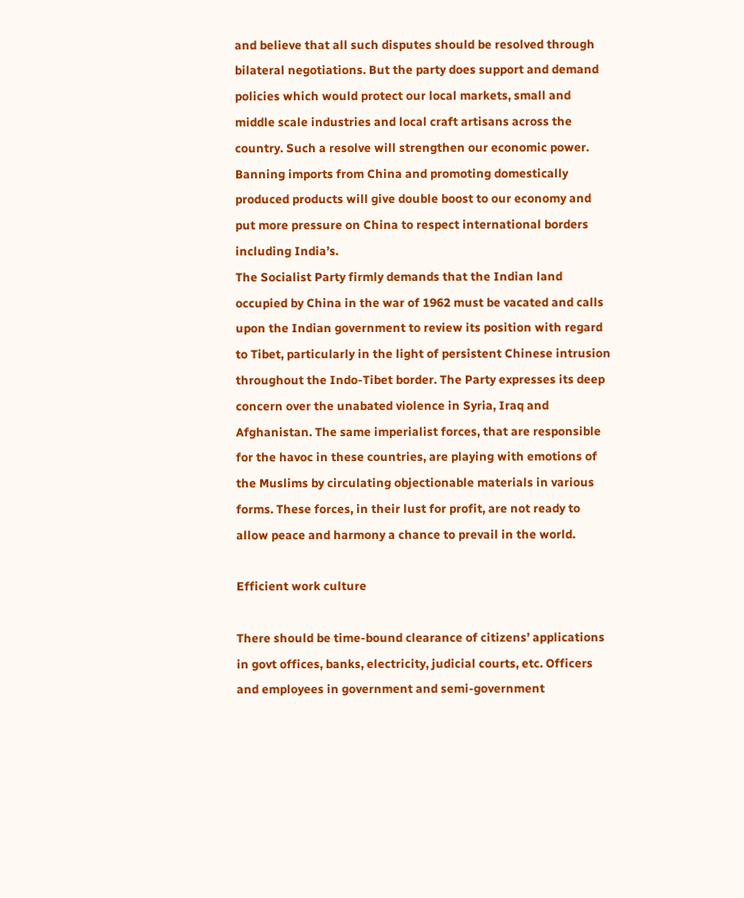and believe that all such disputes should be resolved through bilateral negotiations. But the party does support and demand policies which would protect our local markets, small and middle scale industries and local craft artisans across the country. Such a resolve will strengthen our economic power. Banning imports from China and promoting domestically produced products will give double boost to our economy and put more pressure on China to respect international borders including India’s.
The Socialist Party firmly demands that the Indian land occupied by China in the war of 1962 must be vacated and calls upon the Indian government to review its position with regard to Tibet, particularly in the light of persistent Chinese intrusion throughout the Indo-Tibet border. The Party expresses its deep concern over the unabated violence in Syria, Iraq and Afghanistan. The same imperialist forces, that are responsible for the havoc in these countries, are playing with emotions of the Muslims by circulating objectionable materials in various forms. These forces, in their lust for profit, are not ready to allow peace and harmony a chance to prevail in the world.

Efficient work culture

There should be time-bound clearance of citizens’ applications in govt offices, banks, electricity, judicial courts, etc. Officers and employees in government and semi-government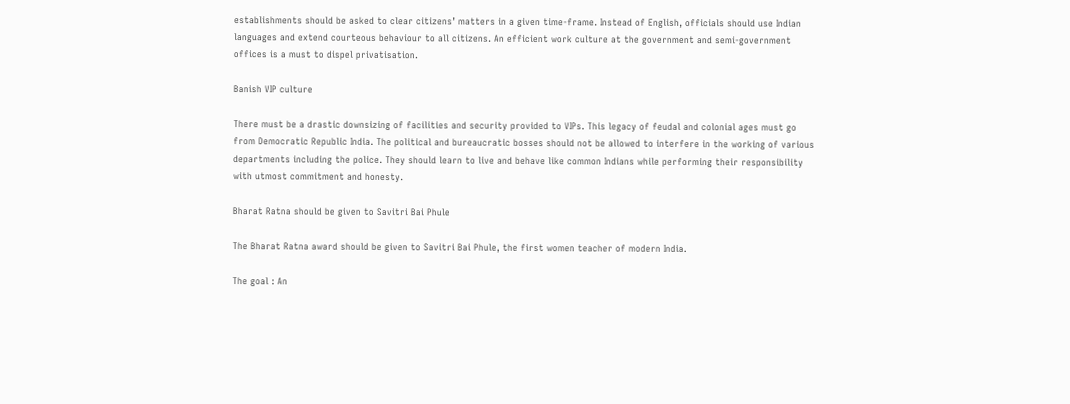establishments should be asked to clear citizens’ matters in a given time-frame. Instead of English, officials should use Indian languages and extend courteous behaviour to all citizens. An efficient work culture at the government and semi-government offices is a must to dispel privatisation.

Banish VIP culture

There must be a drastic downsizing of facilities and security provided to VIPs. This legacy of feudal and colonial ages must go from Democratic Republic India. The political and bureaucratic bosses should not be allowed to interfere in the working of various departments including the police. They should learn to live and behave like common Indians while performing their responsibility with utmost commitment and honesty.

Bharat Ratna should be given to Savitri Bai Phule

The Bharat Ratna award should be given to Savitri Bai Phule, the first women teacher of modern India.

The goal : An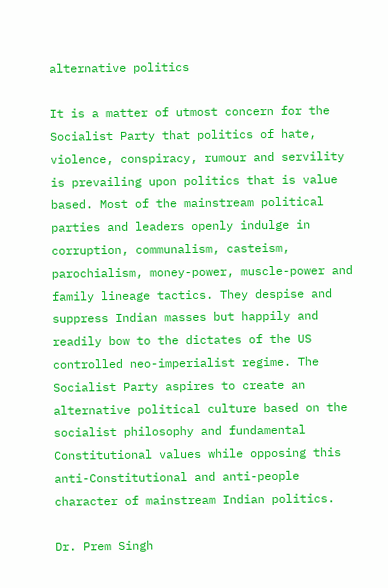alternative politics

It is a matter of utmost concern for the Socialist Party that politics of hate, violence, conspiracy, rumour and servility is prevailing upon politics that is value based. Most of the mainstream political parties and leaders openly indulge in corruption, communalism, casteism, parochialism, money-power, muscle-power and family lineage tactics. They despise and suppress Indian masses but happily and readily bow to the dictates of the US controlled neo-imperialist regime. The Socialist Party aspires to create an alternative political culture based on the socialist philosophy and fundamental Constitutional values while opposing this anti-Constitutional and anti-people character of mainstream Indian politics.

Dr. Prem Singh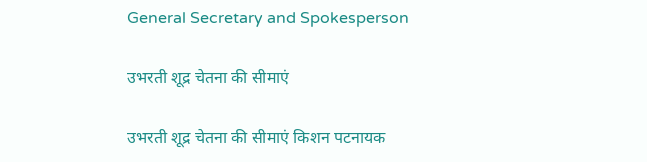General Secretary and Spokesperson

उभरती शूद्र चेतना की सीमाएं

उभरती शूद्र चेतना की सीमाएं किशन पटनायक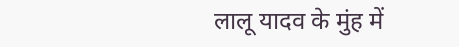लालू यादव के मुंह में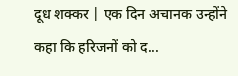दूध शक्कर | एक दिन अचानक उन्होंने कहा कि हरिजनों को द...